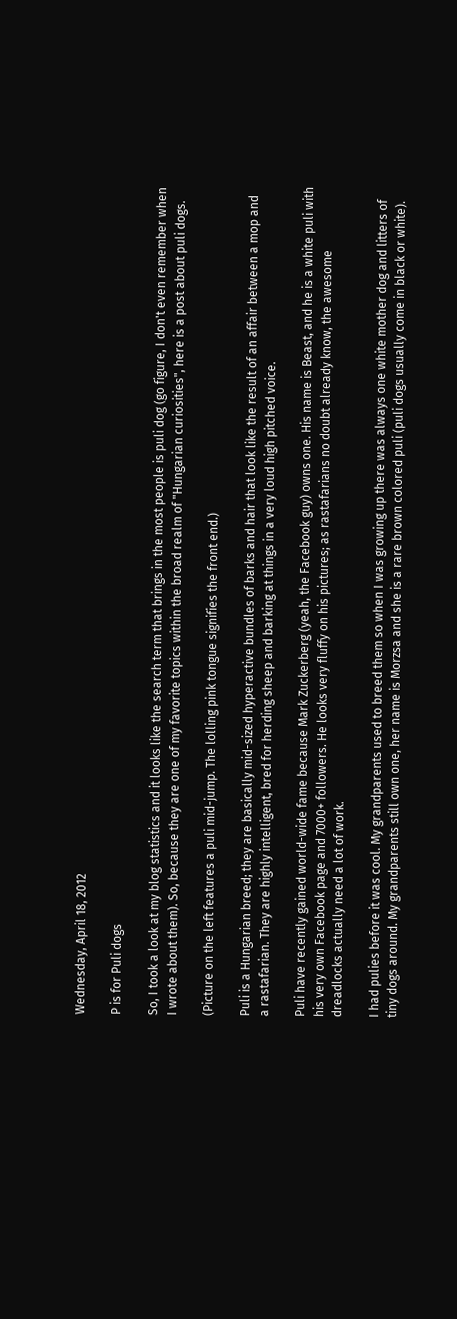Wednesday, April 18, 2012

P is for Puli dogs

So, I took a look at my blog statistics and it looks like the search term that brings in the most people is puli dog (go figure, I don't even remember when I wrote about them). So, because they are one of my favorite topics within the broad realm of "Hungarian curiosities", here is a post about puli dogs.

(Picture on the left features a puli mid-jump. The lolling pink tongue signifies the front end.)

Puli is a Hungarian breed; they are basically mid-sized hyperactive bundles of barks and hair that look like the result of an affair between a mop and a rastafarian. They are highly intelligent, bred for herding sheep and barking at things in a very loud high pitched voice.

Puli have recently gained world-wide fame because Mark Zuckerberg (yeah, the Facebook guy) owns one. His name is Beast, and he is a white puli with his very own Facebook page and 7000+ followers. He looks very fluffy on his pictures; as rastafarians no doubt already know, the awesome dreadlocks actually need a lot of work.

I had pulies before it was cool. My grandparents used to breed them so when I was growing up there was always one white mother dog and litters of tiny dogs around. My grandparents still own one, her name is Morzsa and she is a rare brown colored puli (puli dogs usually come in black or white).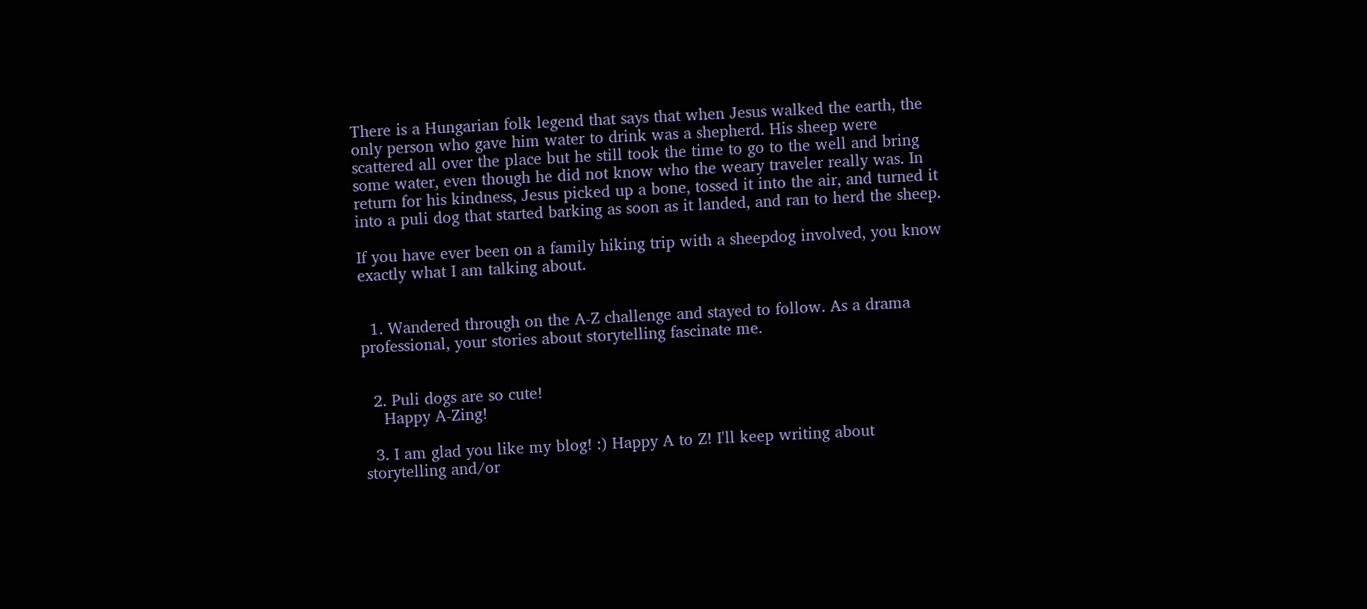There is a Hungarian folk legend that says that when Jesus walked the earth, the only person who gave him water to drink was a shepherd. His sheep were scattered all over the place but he still took the time to go to the well and bring some water, even though he did not know who the weary traveler really was. In return for his kindness, Jesus picked up a bone, tossed it into the air, and turned it into a puli dog that started barking as soon as it landed, and ran to herd the sheep.

If you have ever been on a family hiking trip with a sheepdog involved, you know exactly what I am talking about.


  1. Wandered through on the A-Z challenge and stayed to follow. As a drama professional, your stories about storytelling fascinate me.


  2. Puli dogs are so cute!
    Happy A-Zing!

  3. I am glad you like my blog! :) Happy A to Z! I'll keep writing about storytelling and/or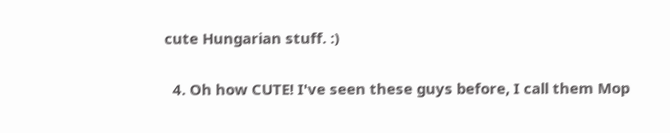cute Hungarian stuff. :)

  4. Oh how CUTE! I've seen these guys before, I call them Mop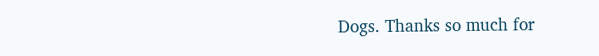Dogs. Thanks so much for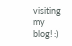visiting my blog! :)